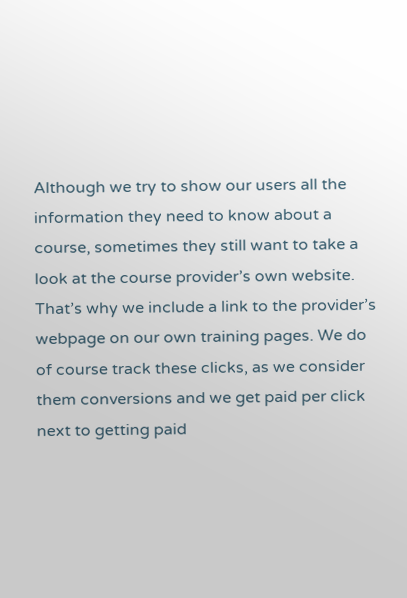Although we try to show our users all the information they need to know about a course, sometimes they still want to take a look at the course provider’s own website. That’s why we include a link to the provider’s webpage on our own training pages. We do of course track these clicks, as we consider them conversions and we get paid per click next to getting paid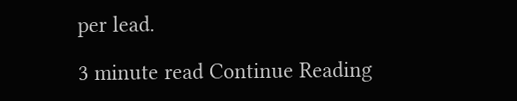per lead.

3 minute read Continue Reading